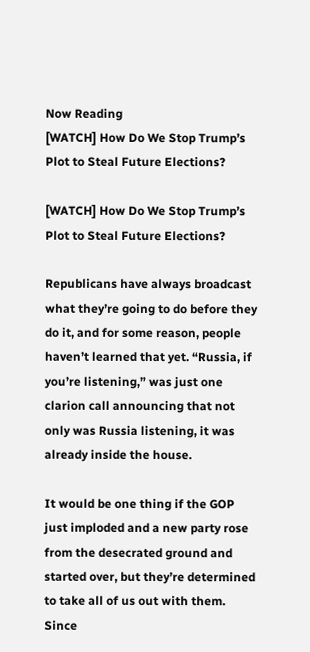Now Reading
[WATCH] How Do We Stop Trump’s Plot to Steal Future Elections?

[WATCH] How Do We Stop Trump’s Plot to Steal Future Elections?

Republicans have always broadcast what they’re going to do before they do it, and for some reason, people haven’t learned that yet. “Russia, if you’re listening,” was just one clarion call announcing that not only was Russia listening, it was already inside the house.

It would be one thing if the GOP just imploded and a new party rose from the desecrated ground and started over, but they’re determined to take all of us out with them. Since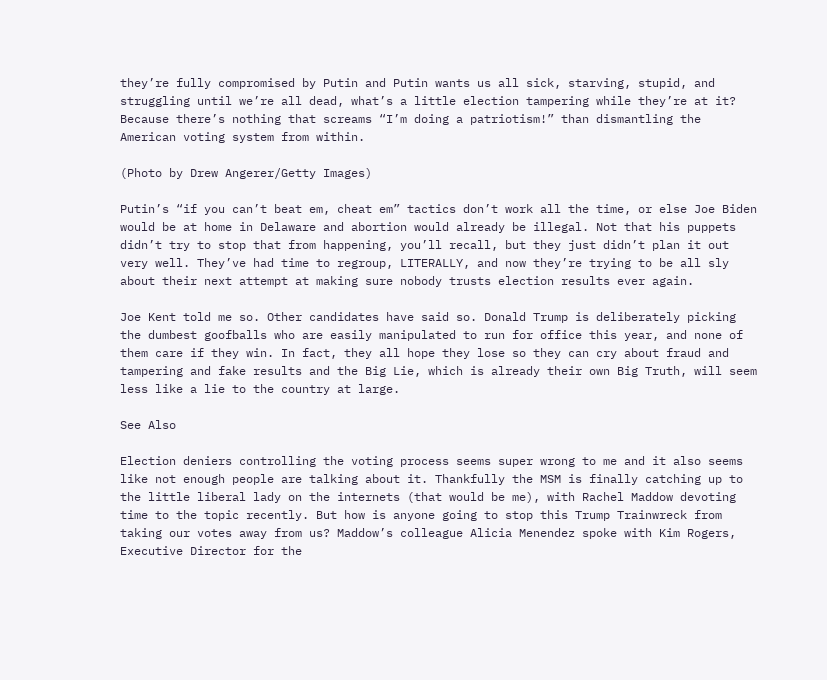they’re fully compromised by Putin and Putin wants us all sick, starving, stupid, and struggling until we’re all dead, what’s a little election tampering while they’re at it? Because there’s nothing that screams “I’m doing a patriotism!” than dismantling the American voting system from within.

(Photo by Drew Angerer/Getty Images)

Putin’s “if you can’t beat em, cheat em” tactics don’t work all the time, or else Joe Biden would be at home in Delaware and abortion would already be illegal. Not that his puppets didn’t try to stop that from happening, you’ll recall, but they just didn’t plan it out very well. They’ve had time to regroup, LITERALLY, and now they’re trying to be all sly about their next attempt at making sure nobody trusts election results ever again.

Joe Kent told me so. Other candidates have said so. Donald Trump is deliberately picking the dumbest goofballs who are easily manipulated to run for office this year, and none of them care if they win. In fact, they all hope they lose so they can cry about fraud and tampering and fake results and the Big Lie, which is already their own Big Truth, will seem less like a lie to the country at large.

See Also

Election deniers controlling the voting process seems super wrong to me and it also seems like not enough people are talking about it. Thankfully the MSM is finally catching up to the little liberal lady on the internets (that would be me), with Rachel Maddow devoting time to the topic recently. But how is anyone going to stop this Trump Trainwreck from taking our votes away from us? Maddow’s colleague Alicia Menendez spoke with Kim Rogers, Executive Director for the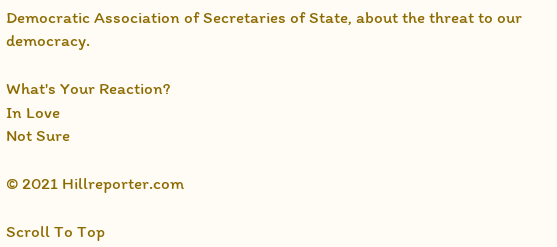Democratic Association of Secretaries of State, about the threat to our democracy.

What's Your Reaction?
In Love
Not Sure

© 2021 Hillreporter.com

Scroll To Top